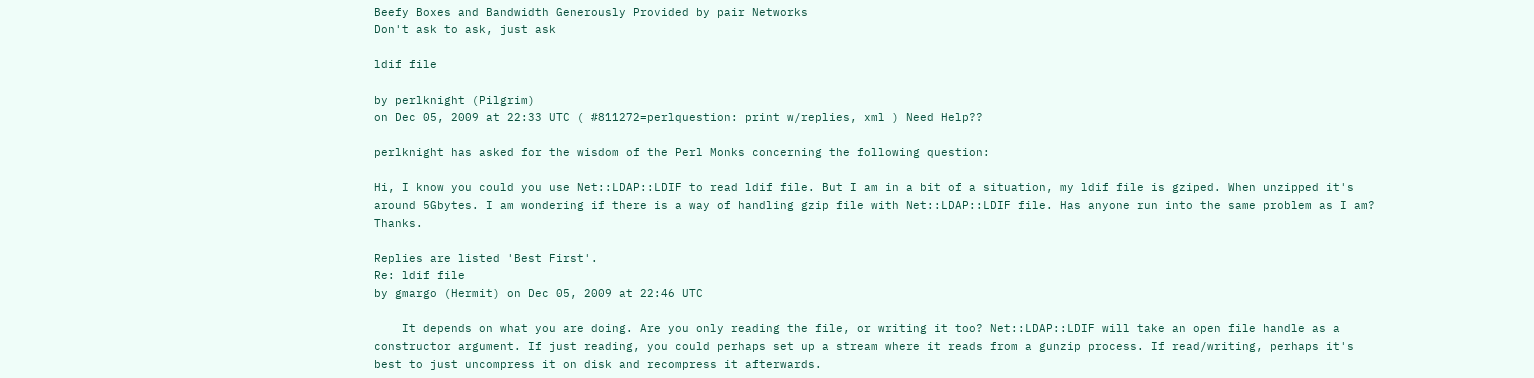Beefy Boxes and Bandwidth Generously Provided by pair Networks
Don't ask to ask, just ask

ldif file

by perlknight (Pilgrim)
on Dec 05, 2009 at 22:33 UTC ( #811272=perlquestion: print w/replies, xml ) Need Help??

perlknight has asked for the wisdom of the Perl Monks concerning the following question:

Hi, I know you could you use Net::LDAP::LDIF to read ldif file. But I am in a bit of a situation, my ldif file is gziped. When unzipped it's around 5Gbytes. I am wondering if there is a way of handling gzip file with Net::LDAP::LDIF file. Has anyone run into the same problem as I am? Thanks.

Replies are listed 'Best First'.
Re: ldif file
by gmargo (Hermit) on Dec 05, 2009 at 22:46 UTC

    It depends on what you are doing. Are you only reading the file, or writing it too? Net::LDAP::LDIF will take an open file handle as a constructor argument. If just reading, you could perhaps set up a stream where it reads from a gunzip process. If read/writing, perhaps it's best to just uncompress it on disk and recompress it afterwards.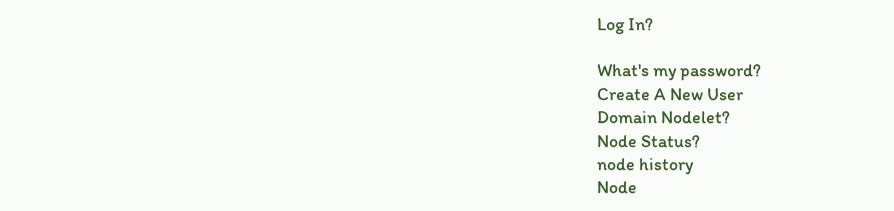Log In?

What's my password?
Create A New User
Domain Nodelet?
Node Status?
node history
Node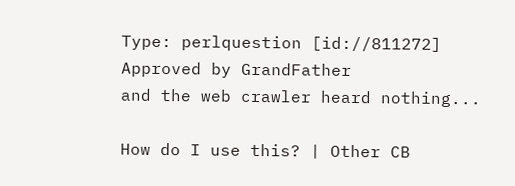Type: perlquestion [id://811272]
Approved by GrandFather
and the web crawler heard nothing...

How do I use this? | Other CB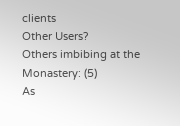clients
Other Users?
Others imbibing at the Monastery: (5)
As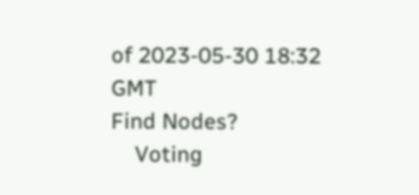of 2023-05-30 18:32 GMT
Find Nodes?
    Voting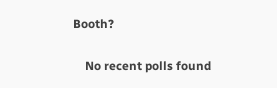Booth?

    No recent polls found